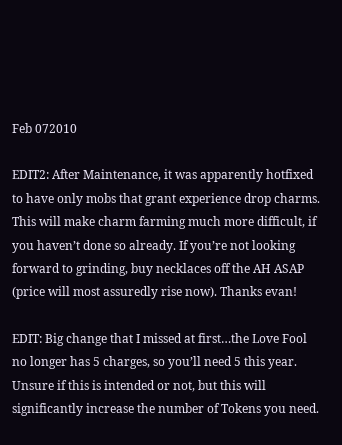Feb 072010

EDIT2: After Maintenance, it was apparently hotfixed to have only mobs that grant experience drop charms. This will make charm farming much more difficult, if you haven’t done so already. If you’re not looking forward to grinding, buy necklaces off the AH ASAP (price will most assuredly rise now). Thanks evan!

EDIT: Big change that I missed at first…the Love Fool no longer has 5 charges, so you’ll need 5 this year. Unsure if this is intended or not, but this will significantly increase the number of Tokens you need.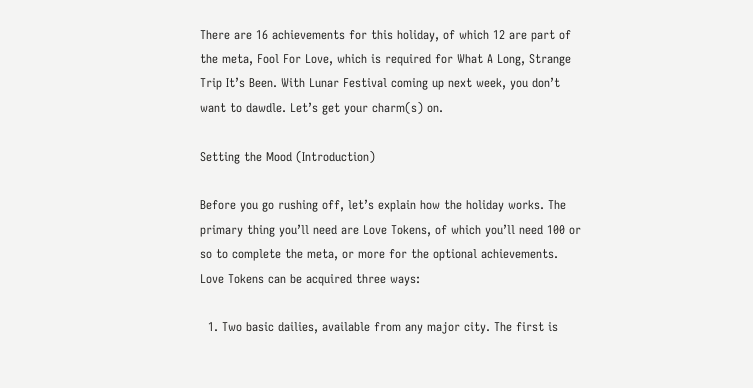There are 16 achievements for this holiday, of which 12 are part of the meta, Fool For Love, which is required for What A Long, Strange Trip It’s Been. With Lunar Festival coming up next week, you don’t want to dawdle. Let’s get your charm(s) on.

Setting the Mood (Introduction)

Before you go rushing off, let’s explain how the holiday works. The primary thing you’ll need are Love Tokens, of which you’ll need 100 or so to complete the meta, or more for the optional achievements. Love Tokens can be acquired three ways:

  1. Two basic dailies, available from any major city. The first is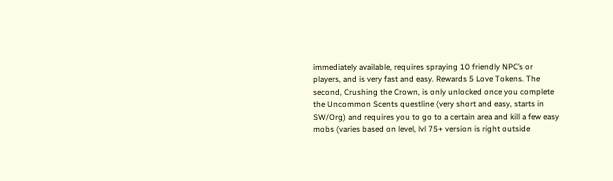immediately available, requires spraying 10 friendly NPC’s or players, and is very fast and easy. Rewards 5 Love Tokens. The second, Crushing the Crown, is only unlocked once you complete the Uncommon Scents questline (very short and easy, starts in SW/Org) and requires you to go to a certain area and kill a few easy mobs (varies based on level, lvl 75+ version is right outside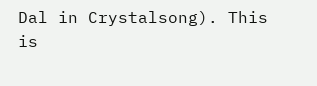Dal in Crystalsong). This is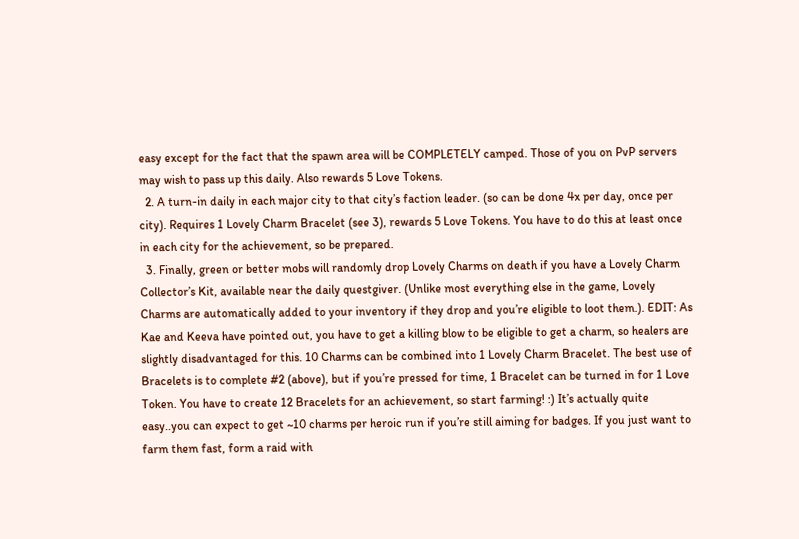easy except for the fact that the spawn area will be COMPLETELY camped. Those of you on PvP servers may wish to pass up this daily. Also rewards 5 Love Tokens.
  2. A turn-in daily in each major city to that city’s faction leader. (so can be done 4x per day, once per city). Requires 1 Lovely Charm Bracelet (see 3), rewards 5 Love Tokens. You have to do this at least once in each city for the achievement, so be prepared.
  3. Finally, green or better mobs will randomly drop Lovely Charms on death if you have a Lovely Charm Collector’s Kit, available near the daily questgiver. (Unlike most everything else in the game, Lovely Charms are automatically added to your inventory if they drop and you’re eligible to loot them.). EDIT: As Kae and Keeva have pointed out, you have to get a killing blow to be eligible to get a charm, so healers are slightly disadvantaged for this. 10 Charms can be combined into 1 Lovely Charm Bracelet. The best use of Bracelets is to complete #2 (above), but if you’re pressed for time, 1 Bracelet can be turned in for 1 Love Token. You have to create 12 Bracelets for an achievement, so start farming! :) It’s actually quite easy..you can expect to get ~10 charms per heroic run if you’re still aiming for badges. If you just want to farm them fast, form a raid with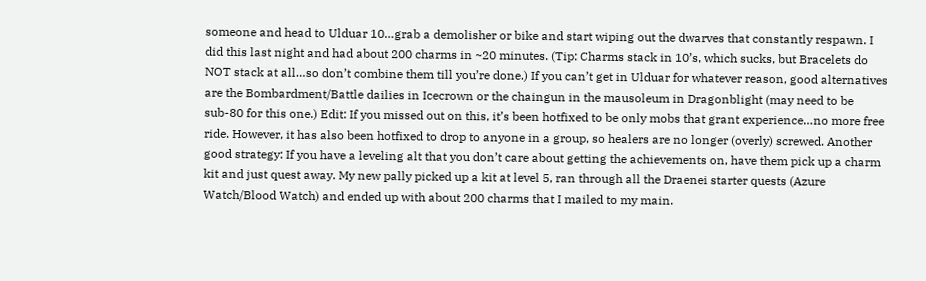someone and head to Ulduar 10…grab a demolisher or bike and start wiping out the dwarves that constantly respawn. I did this last night and had about 200 charms in ~20 minutes. (Tip: Charms stack in 10’s, which sucks, but Bracelets do NOT stack at all…so don’t combine them till you’re done.) If you can’t get in Ulduar for whatever reason, good alternatives are the Bombardment/Battle dailies in Icecrown or the chaingun in the mausoleum in Dragonblight (may need to be sub-80 for this one.) Edit: If you missed out on this, it’s been hotfixed to be only mobs that grant experience…no more free ride. However, it has also been hotfixed to drop to anyone in a group, so healers are no longer (overly) screwed. Another good strategy: If you have a leveling alt that you don’t care about getting the achievements on, have them pick up a charm kit and just quest away. My new pally picked up a kit at level 5, ran through all the Draenei starter quests (Azure Watch/Blood Watch) and ended up with about 200 charms that I mailed to my main.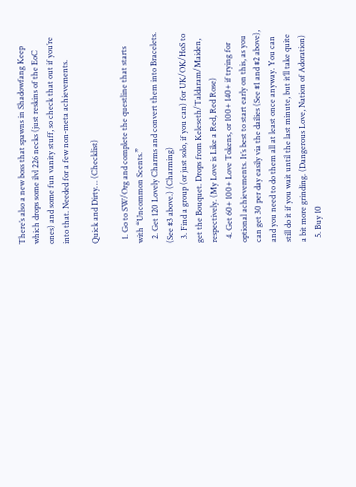There’s also a new boss that spawns in Shadowfang Keep which drops some ilvl 226 necks (just reskins of the EoC ones) and some fun vanity stuff, so check that out if you’re into that. Needed for a few non-meta achievements.

Quick and Dirty… (Checklist)

  1. Go to SW/Org and complete the questline that starts with “Uncommon Scents.”
  2. Get 120 Lovely Charms and convert them into Bracelets. (See #3 above.) (Charming)
  3. Find a group (or just solo, if you can) for UK/OK/HoS to get the Bouquet. Drops from Keleseth/Taldaram/Maiden, respectively. (My Love is Like a Red, Red Rose)
  4. Get 60+ 100+ Love Tokens, or 100+ 140+ if trying for optional achievements. It’s best to start early on this, as you can get 30 per day easily via the dailies (See #1 and #2 above), and you need to do them all at least once anyway. You can still do it if you wait until the last minute, but it’ll take quite a bit more grinding. (Dangerous Love, Nation of Adoration)
  5. Buy 10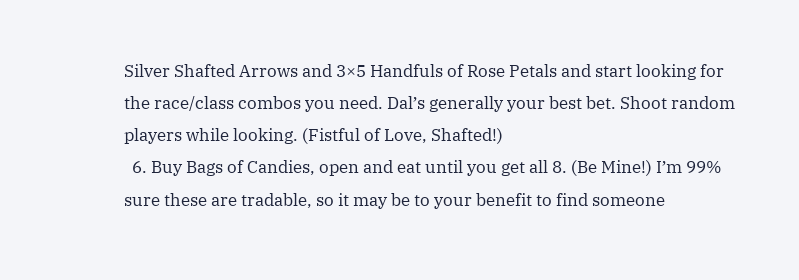Silver Shafted Arrows and 3×5 Handfuls of Rose Petals and start looking for the race/class combos you need. Dal’s generally your best bet. Shoot random players while looking. (Fistful of Love, Shafted!)
  6. Buy Bags of Candies, open and eat until you get all 8. (Be Mine!) I’m 99% sure these are tradable, so it may be to your benefit to find someone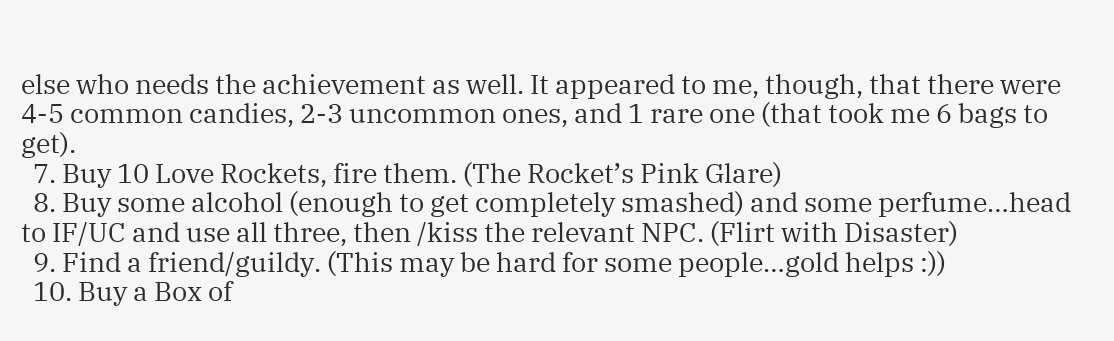else who needs the achievement as well. It appeared to me, though, that there were 4-5 common candies, 2-3 uncommon ones, and 1 rare one (that took me 6 bags to get).
  7. Buy 10 Love Rockets, fire them. (The Rocket’s Pink Glare)
  8. Buy some alcohol (enough to get completely smashed) and some perfume…head to IF/UC and use all three, then /kiss the relevant NPC. (Flirt with Disaster)
  9. Find a friend/guildy. (This may be hard for some people…gold helps :))
  10. Buy a Box of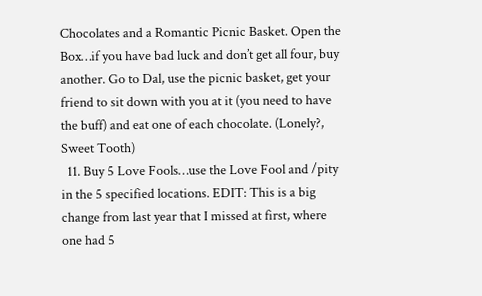Chocolates and a Romantic Picnic Basket. Open the Box…if you have bad luck and don’t get all four, buy another. Go to Dal, use the picnic basket, get your friend to sit down with you at it (you need to have the buff) and eat one of each chocolate. (Lonely?, Sweet Tooth)
  11. Buy 5 Love Fools…use the Love Fool and /pity in the 5 specified locations. EDIT: This is a big change from last year that I missed at first, where one had 5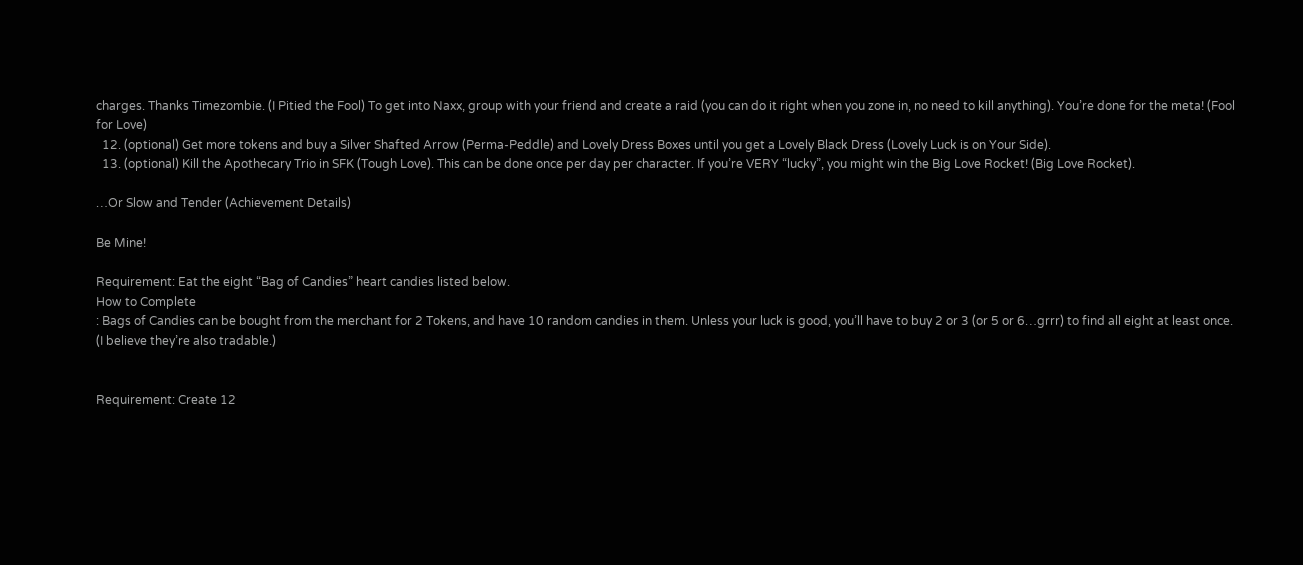charges. Thanks Timezombie. (I Pitied the Fool) To get into Naxx, group with your friend and create a raid (you can do it right when you zone in, no need to kill anything). You’re done for the meta! (Fool for Love)
  12. (optional) Get more tokens and buy a Silver Shafted Arrow (Perma-Peddle) and Lovely Dress Boxes until you get a Lovely Black Dress (Lovely Luck is on Your Side).
  13. (optional) Kill the Apothecary Trio in SFK (Tough Love). This can be done once per day per character. If you’re VERY “lucky”, you might win the Big Love Rocket! (Big Love Rocket).

…Or Slow and Tender (Achievement Details)

Be Mine!

Requirement: Eat the eight “Bag of Candies” heart candies listed below.
How to Complete
: Bags of Candies can be bought from the merchant for 2 Tokens, and have 10 random candies in them. Unless your luck is good, you’ll have to buy 2 or 3 (or 5 or 6…grrr) to find all eight at least once. (I believe they’re also tradable.)


Requirement: Create 12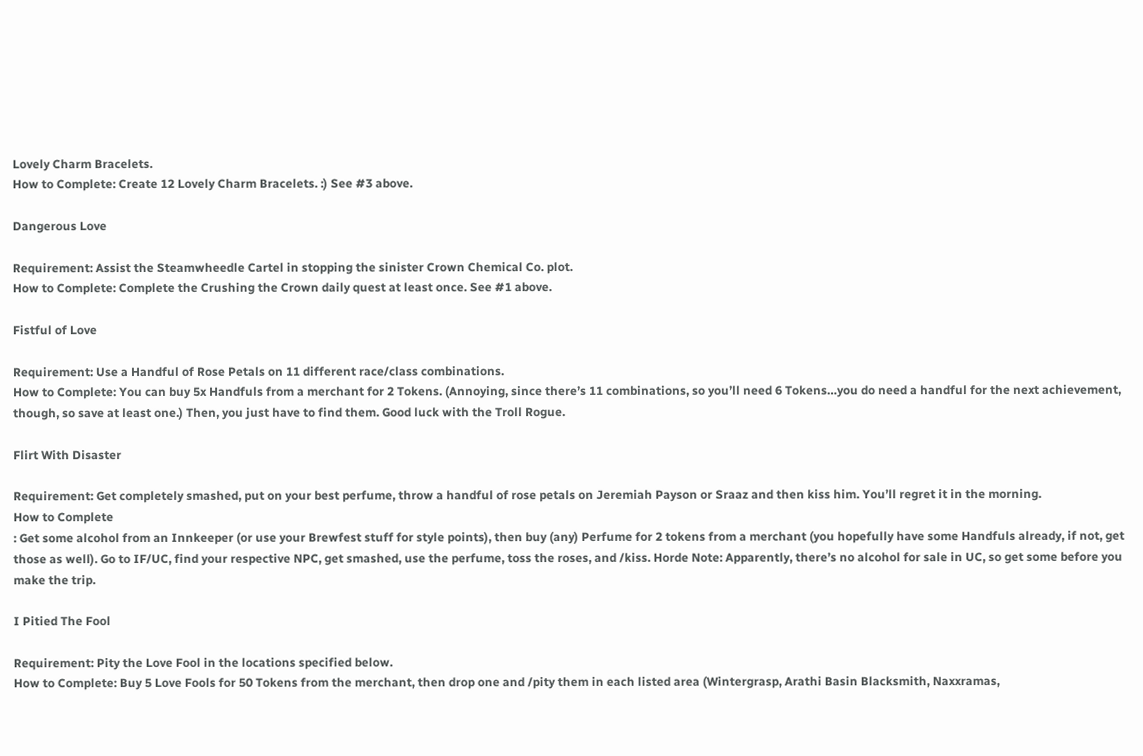Lovely Charm Bracelets.
How to Complete: Create 12 Lovely Charm Bracelets. :) See #3 above.

Dangerous Love

Requirement: Assist the Steamwheedle Cartel in stopping the sinister Crown Chemical Co. plot.
How to Complete: Complete the Crushing the Crown daily quest at least once. See #1 above.

Fistful of Love

Requirement: Use a Handful of Rose Petals on 11 different race/class combinations.
How to Complete: You can buy 5x Handfuls from a merchant for 2 Tokens. (Annoying, since there’s 11 combinations, so you’ll need 6 Tokens…you do need a handful for the next achievement, though, so save at least one.) Then, you just have to find them. Good luck with the Troll Rogue.

Flirt With Disaster

Requirement: Get completely smashed, put on your best perfume, throw a handful of rose petals on Jeremiah Payson or Sraaz and then kiss him. You’ll regret it in the morning.
How to Complete
: Get some alcohol from an Innkeeper (or use your Brewfest stuff for style points), then buy (any) Perfume for 2 tokens from a merchant (you hopefully have some Handfuls already, if not, get those as well). Go to IF/UC, find your respective NPC, get smashed, use the perfume, toss the roses, and /kiss. Horde Note: Apparently, there’s no alcohol for sale in UC, so get some before you make the trip.

I Pitied The Fool

Requirement: Pity the Love Fool in the locations specified below.
How to Complete: Buy 5 Love Fools for 50 Tokens from the merchant, then drop one and /pity them in each listed area (Wintergrasp, Arathi Basin Blacksmith, Naxxramas,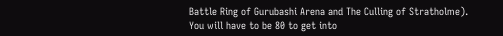Battle Ring of Gurubashi Arena and The Culling of Stratholme). You will have to be 80 to get into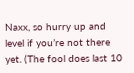Naxx, so hurry up and level if you’re not there yet. (The fool does last 10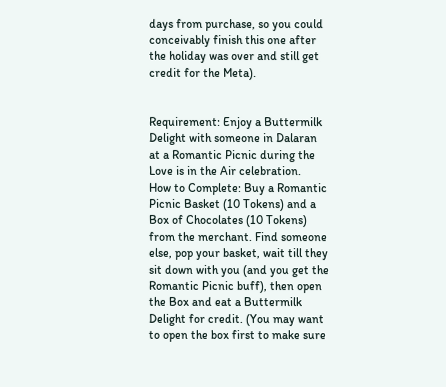days from purchase, so you could conceivably finish this one after the holiday was over and still get credit for the Meta).


Requirement: Enjoy a Buttermilk Delight with someone in Dalaran at a Romantic Picnic during the Love is in the Air celebration.
How to Complete: Buy a Romantic Picnic Basket (10 Tokens) and a Box of Chocolates (10 Tokens) from the merchant. Find someone else, pop your basket, wait till they sit down with you (and you get the Romantic Picnic buff), then open the Box and eat a Buttermilk Delight for credit. (You may want to open the box first to make sure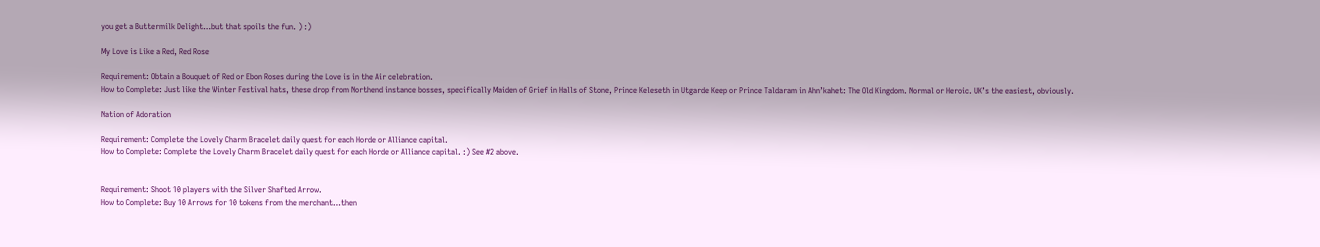you get a Buttermilk Delight…but that spoils the fun. ) :)

My Love is Like a Red, Red Rose

Requirement: Obtain a Bouquet of Red or Ebon Roses during the Love is in the Air celebration.
How to Complete: Just like the Winter Festival hats, these drop from Northend instance bosses, specifically Maiden of Grief in Halls of Stone, Prince Keleseth in Utgarde Keep or Prince Taldaram in Ahn’kahet: The Old Kingdom. Normal or Heroic. UK’s the easiest, obviously.

Nation of Adoration

Requirement: Complete the Lovely Charm Bracelet daily quest for each Horde or Alliance capital.
How to Complete: Complete the Lovely Charm Bracelet daily quest for each Horde or Alliance capital. :) See #2 above.


Requirement: Shoot 10 players with the Silver Shafted Arrow.
How to Complete: Buy 10 Arrows for 10 tokens from the merchant…then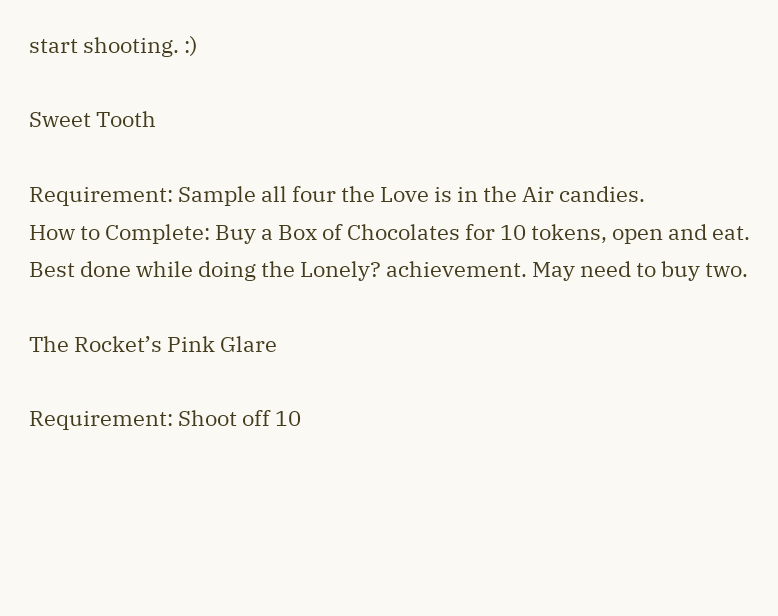start shooting. :)

Sweet Tooth

Requirement: Sample all four the Love is in the Air candies.
How to Complete: Buy a Box of Chocolates for 10 tokens, open and eat. Best done while doing the Lonely? achievement. May need to buy two.

The Rocket’s Pink Glare

Requirement: Shoot off 10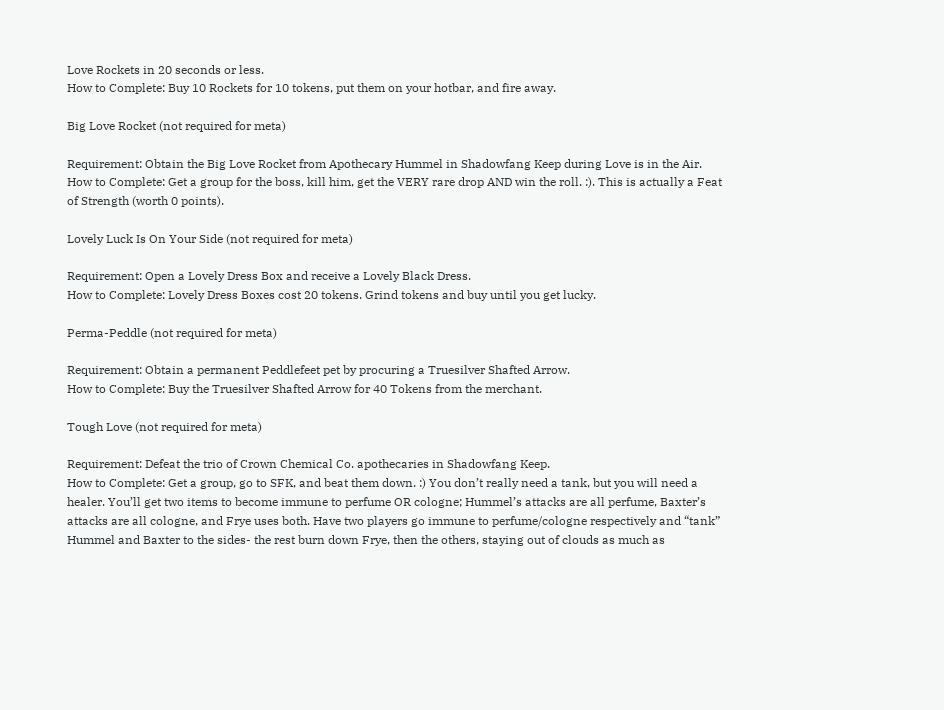Love Rockets in 20 seconds or less.
How to Complete: Buy 10 Rockets for 10 tokens, put them on your hotbar, and fire away.

Big Love Rocket (not required for meta)

Requirement: Obtain the Big Love Rocket from Apothecary Hummel in Shadowfang Keep during Love is in the Air.
How to Complete: Get a group for the boss, kill him, get the VERY rare drop AND win the roll. :). This is actually a Feat of Strength (worth 0 points).

Lovely Luck Is On Your Side (not required for meta)

Requirement: Open a Lovely Dress Box and receive a Lovely Black Dress.
How to Complete: Lovely Dress Boxes cost 20 tokens. Grind tokens and buy until you get lucky.

Perma-Peddle (not required for meta)

Requirement: Obtain a permanent Peddlefeet pet by procuring a Truesilver Shafted Arrow.
How to Complete: Buy the Truesilver Shafted Arrow for 40 Tokens from the merchant.

Tough Love (not required for meta)

Requirement: Defeat the trio of Crown Chemical Co. apothecaries in Shadowfang Keep.
How to Complete: Get a group, go to SFK, and beat them down. :) You don’t really need a tank, but you will need a healer. You’ll get two items to become immune to perfume OR cologne; Hummel’s attacks are all perfume, Baxter’s attacks are all cologne, and Frye uses both. Have two players go immune to perfume/cologne respectively and “tank” Hummel and Baxter to the sides- the rest burn down Frye, then the others, staying out of clouds as much as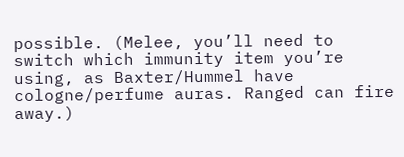possible. (Melee, you’ll need to switch which immunity item you’re using, as Baxter/Hummel have cologne/perfume auras. Ranged can fire away.)